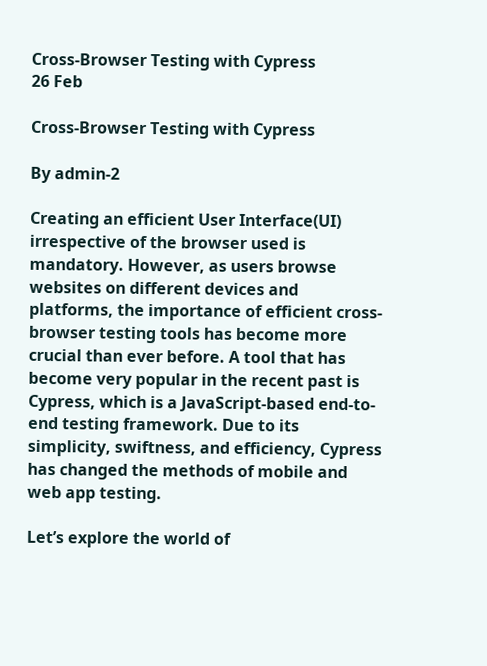Cross-Browser Testing with Cypress
26 Feb

Cross-Browser Testing with Cypress

By admin-2

Creating an efficient User Interface(UI) irrespective of the browser used is mandatory. However, as users browse websites on different devices and platforms, the importance of efficient cross-browser testing tools has become more crucial than ever before. A tool that has become very popular in the recent past is Cypress, which is a JavaScript-based end-to-end testing framework. Due to its simplicity, swiftness, and efficiency, Cypress has changed the methods of mobile and web app testing.

Let’s explore the world of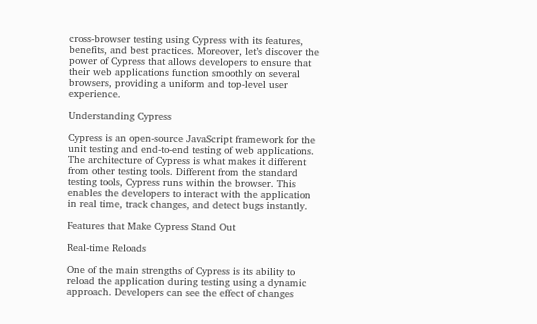cross-browser testing using Cypress with its features, benefits, and best practices. Moreover, let’s discover the power of Cypress that allows developers to ensure that their web applications function smoothly on several browsers, providing a uniform and top-level user experience.

Understanding Cypress

Cypress is an open-source JavaScript framework for the unit testing and end-to-end testing of web applications. The architecture of Cypress is what makes it different from other testing tools. Different from the standard testing tools, Cypress runs within the browser. This enables the developers to interact with the application in real time, track changes, and detect bugs instantly.

Features that Make Cypress Stand Out

Real-time Reloads

One of the main strengths of Cypress is its ability to reload the application during testing using a dynamic approach. Developers can see the effect of changes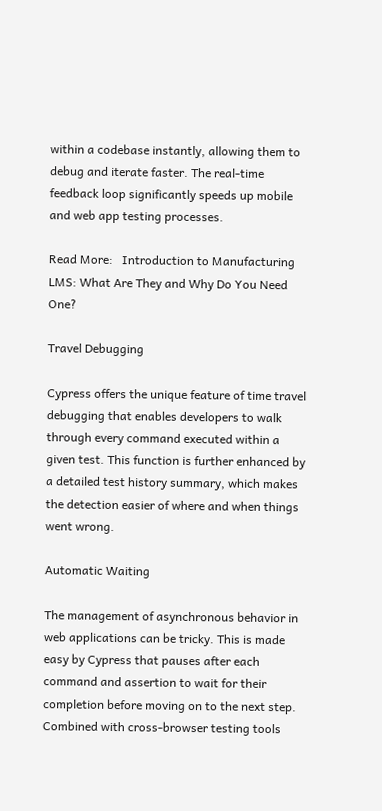within a codebase instantly, allowing them to debug and iterate faster. The real-time feedback loop significantly speeds up mobile and web app testing processes.

Read More:   Introduction to Manufacturing LMS: What Are They and Why Do You Need One?

Travel Debugging

Cypress offers the unique feature of time travel debugging that enables developers to walk through every command executed within a given test. This function is further enhanced by a detailed test history summary, which makes the detection easier of where and when things went wrong.

Automatic Waiting

The management of asynchronous behavior in web applications can be tricky. This is made easy by Cypress that pauses after each command and assertion to wait for their completion before moving on to the next step. Combined with cross-browser testing tools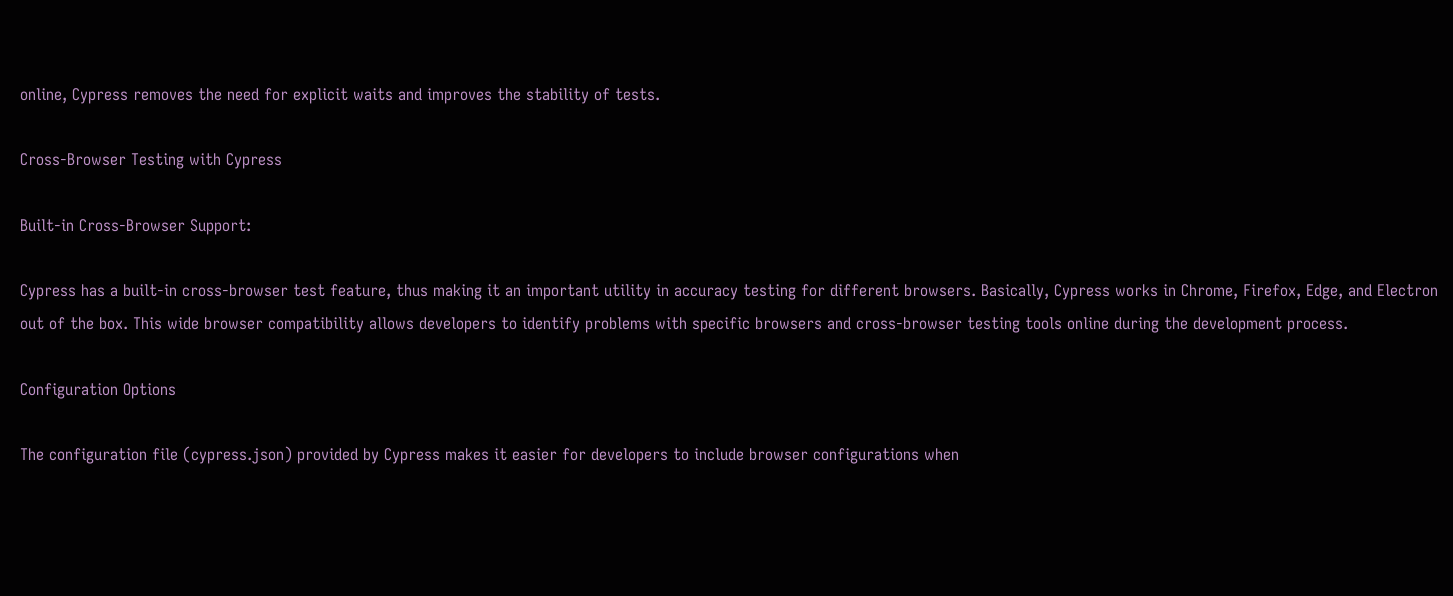online, Cypress removes the need for explicit waits and improves the stability of tests.

Cross-Browser Testing with Cypress

Built-in Cross-Browser Support:

Cypress has a built-in cross-browser test feature, thus making it an important utility in accuracy testing for different browsers. Basically, Cypress works in Chrome, Firefox, Edge, and Electron out of the box. This wide browser compatibility allows developers to identify problems with specific browsers and cross-browser testing tools online during the development process.

Configuration Options

The configuration file (cypress.json) provided by Cypress makes it easier for developers to include browser configurations when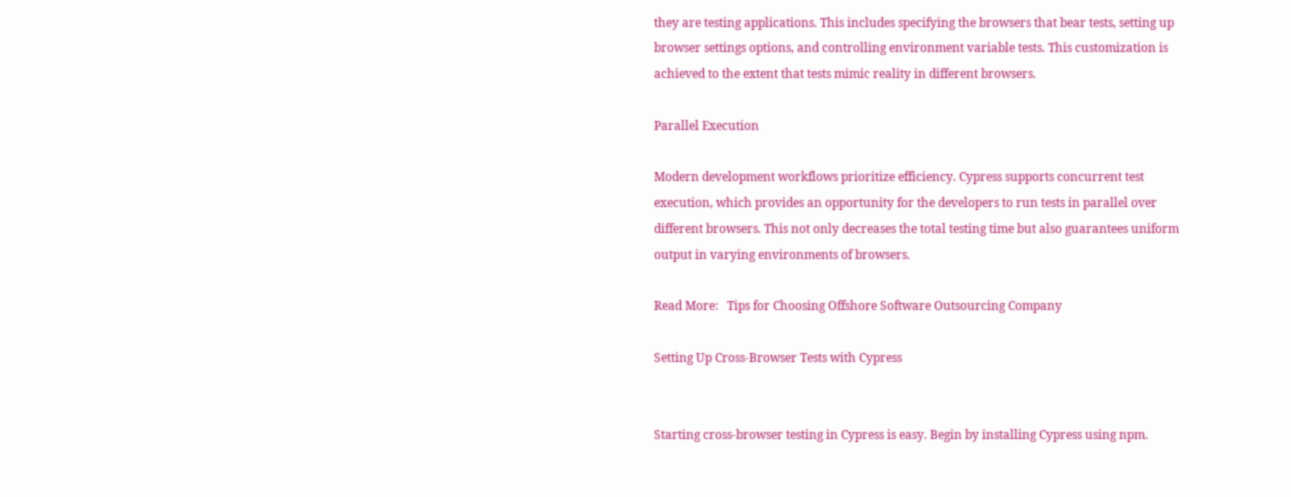they are testing applications. This includes specifying the browsers that bear tests, setting up browser settings options, and controlling environment variable tests. This customization is achieved to the extent that tests mimic reality in different browsers.

Parallel Execution

Modern development workflows prioritize efficiency. Cypress supports concurrent test execution, which provides an opportunity for the developers to run tests in parallel over different browsers. This not only decreases the total testing time but also guarantees uniform output in varying environments of browsers.

Read More:   Tips for Choosing Offshore Software Outsourcing Company

Setting Up Cross-Browser Tests with Cypress


Starting cross-browser testing in Cypress is easy. Begin by installing Cypress using npm.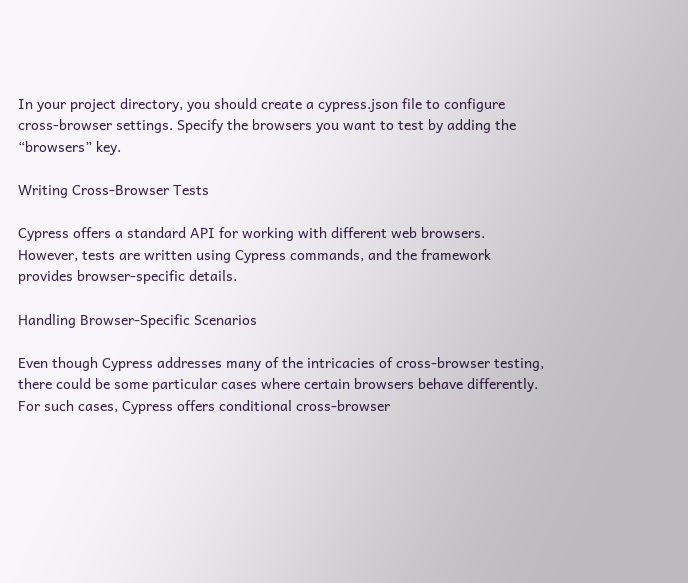In your project directory, you should create a cypress.json file to configure cross-browser settings. Specify the browsers you want to test by adding the “browsers” key.

Writing Cross-Browser Tests

Cypress offers a standard API for working with different web browsers. However, tests are written using Cypress commands, and the framework provides browser-specific details.

Handling Browser-Specific Scenarios

Even though Cypress addresses many of the intricacies of cross-browser testing, there could be some particular cases where certain browsers behave differently. For such cases, Cypress offers conditional cross-browser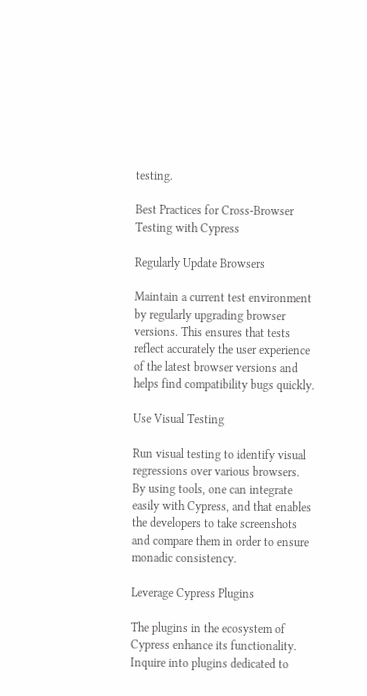testing.

Best Practices for Cross-Browser Testing with Cypress

Regularly Update Browsers

Maintain a current test environment by regularly upgrading browser versions. This ensures that tests reflect accurately the user experience of the latest browser versions and helps find compatibility bugs quickly.

Use Visual Testing

Run visual testing to identify visual regressions over various browsers. By using tools, one can integrate easily with Cypress, and that enables the developers to take screenshots and compare them in order to ensure monadic consistency.

Leverage Cypress Plugins

The plugins in the ecosystem of Cypress enhance its functionality. Inquire into plugins dedicated to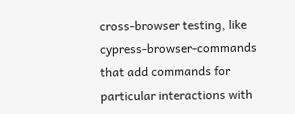cross-browser testing, like cypress-browser-commands that add commands for particular interactions with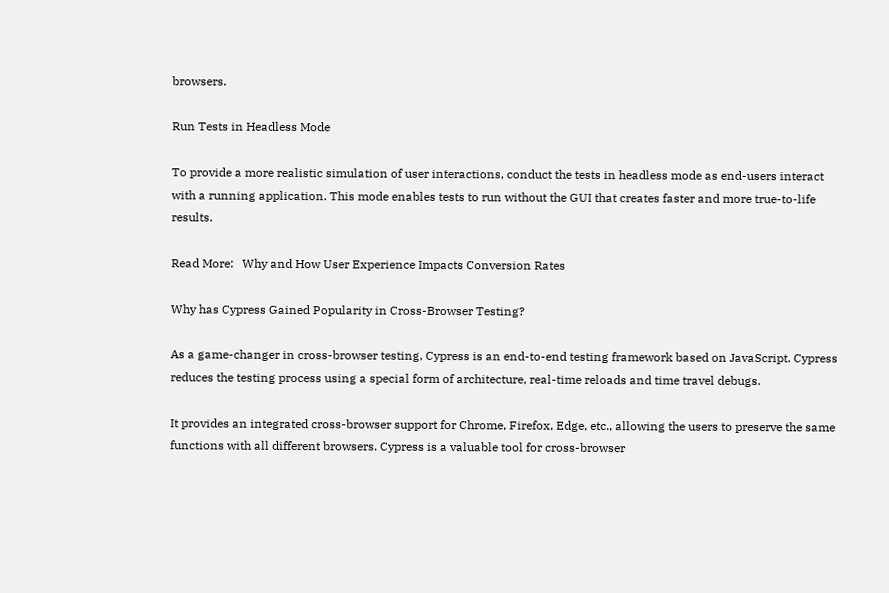browsers.

Run Tests in Headless Mode

To provide a more realistic simulation of user interactions, conduct the tests in headless mode as end-users interact with a running application. This mode enables tests to run without the GUI that creates faster and more true-to-life results.

Read More:   Why and How User Experience Impacts Conversion Rates

Why has Cypress Gained Popularity in Cross-Browser Testing?

As a game-changer in cross-browser testing, Cypress is an end-to-end testing framework based on JavaScript. Cypress reduces the testing process using a special form of architecture, real-time reloads and time travel debugs.

It provides an integrated cross-browser support for Chrome, Firefox, Edge, etc., allowing the users to preserve the same functions with all different browsers. Cypress is a valuable tool for cross-browser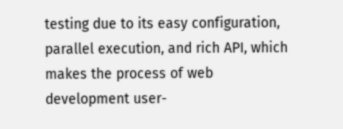testing due to its easy configuration, parallel execution, and rich API, which makes the process of web development user-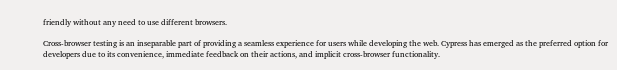friendly without any need to use different browsers.

Cross-browser testing is an inseparable part of providing a seamless experience for users while developing the web. Cypress has emerged as the preferred option for developers due to its convenience, immediate feedback on their actions, and implicit cross-browser functionality.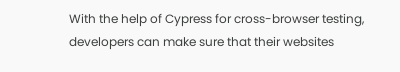With the help of Cypress for cross-browser testing, developers can make sure that their websites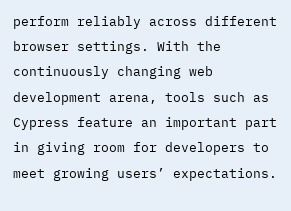perform reliably across different browser settings. With the continuously changing web development arena, tools such as Cypress feature an important part in giving room for developers to meet growing users’ expectations.